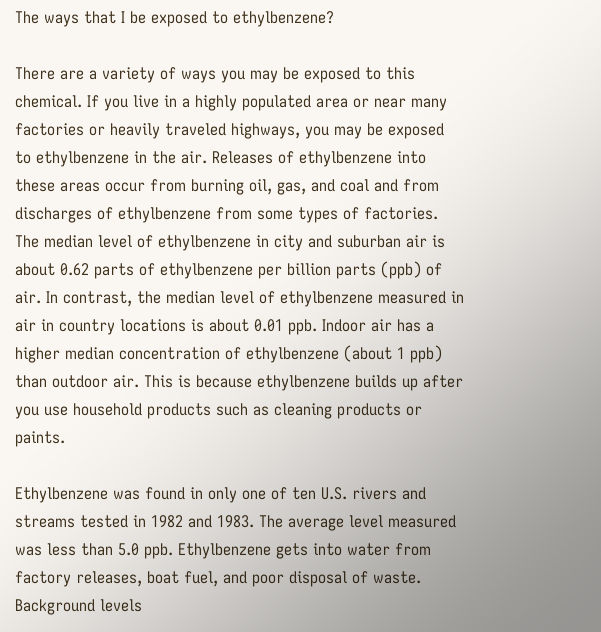The ways that I be exposed to ethylbenzene?

There are a variety of ways you may be exposed to this chemical. If you live in a highly populated area or near many factories or heavily traveled highways, you may be exposed to ethylbenzene in the air. Releases of ethylbenzene into these areas occur from burning oil, gas, and coal and from discharges of ethylbenzene from some types of factories. The median level of ethylbenzene in city and suburban air is about 0.62 parts of ethylbenzene per billion parts (ppb) of air. In contrast, the median level of ethylbenzene measured in air in country locations is about 0.01 ppb. Indoor air has a higher median concentration of ethylbenzene (about 1 ppb) than outdoor air. This is because ethylbenzene builds up after you use household products such as cleaning products or paints.

Ethylbenzene was found in only one of ten U.S. rivers and streams tested in 1982 and 1983. The average level measured was less than 5.0 ppb. Ethylbenzene gets into water from factory releases, boat fuel, and poor disposal of waste. Background levels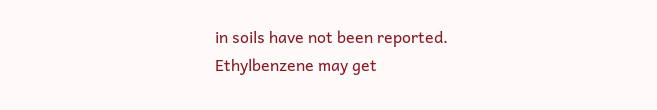in soils have not been reported. Ethylbenzene may get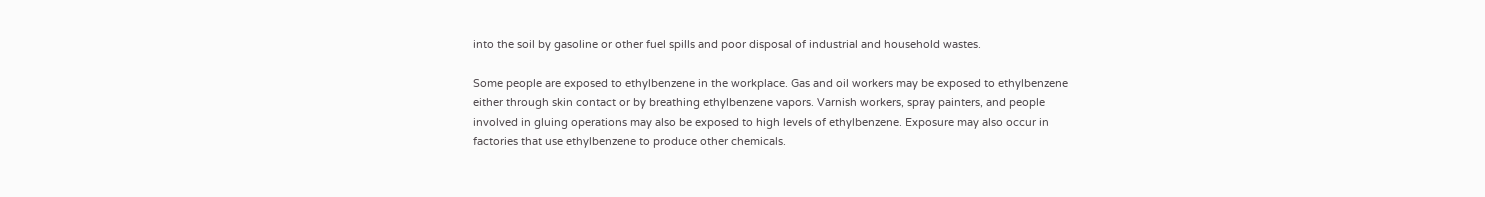into the soil by gasoline or other fuel spills and poor disposal of industrial and household wastes.

Some people are exposed to ethylbenzene in the workplace. Gas and oil workers may be exposed to ethylbenzene either through skin contact or by breathing ethylbenzene vapors. Varnish workers, spray painters, and people involved in gluing operations may also be exposed to high levels of ethylbenzene. Exposure may also occur in factories that use ethylbenzene to produce other chemicals.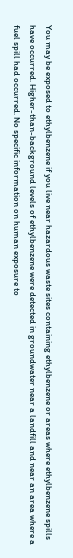You may be exposed to ethylbenzene if you live near hazardous waste sites containing ethylbenzene or areas where ethylbenzene spills have occurred. Higher-than-background levels of ethylbenzene were detected in groundwater near a landfill and near an area where a fuel spill had occurred. No specific information on human exposure to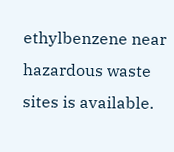ethylbenzene near hazardous waste sites is available.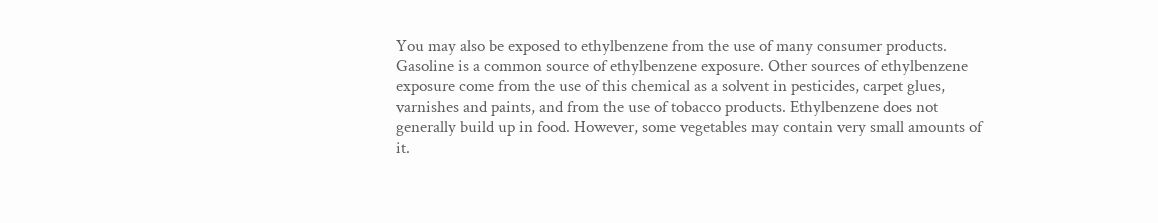You may also be exposed to ethylbenzene from the use of many consumer products. Gasoline is a common source of ethylbenzene exposure. Other sources of ethylbenzene exposure come from the use of this chemical as a solvent in pesticides, carpet glues, varnishes and paints, and from the use of tobacco products. Ethylbenzene does not generally build up in food. However, some vegetables may contain very small amounts of it.